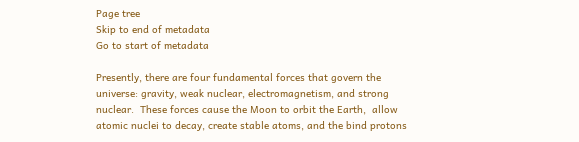Page tree
Skip to end of metadata
Go to start of metadata

Presently, there are four fundamental forces that govern the universe: gravity, weak nuclear, electromagnetism, and strong nuclear.  These forces cause the Moon to orbit the Earth,  allow atomic nuclei to decay, create stable atoms, and the bind protons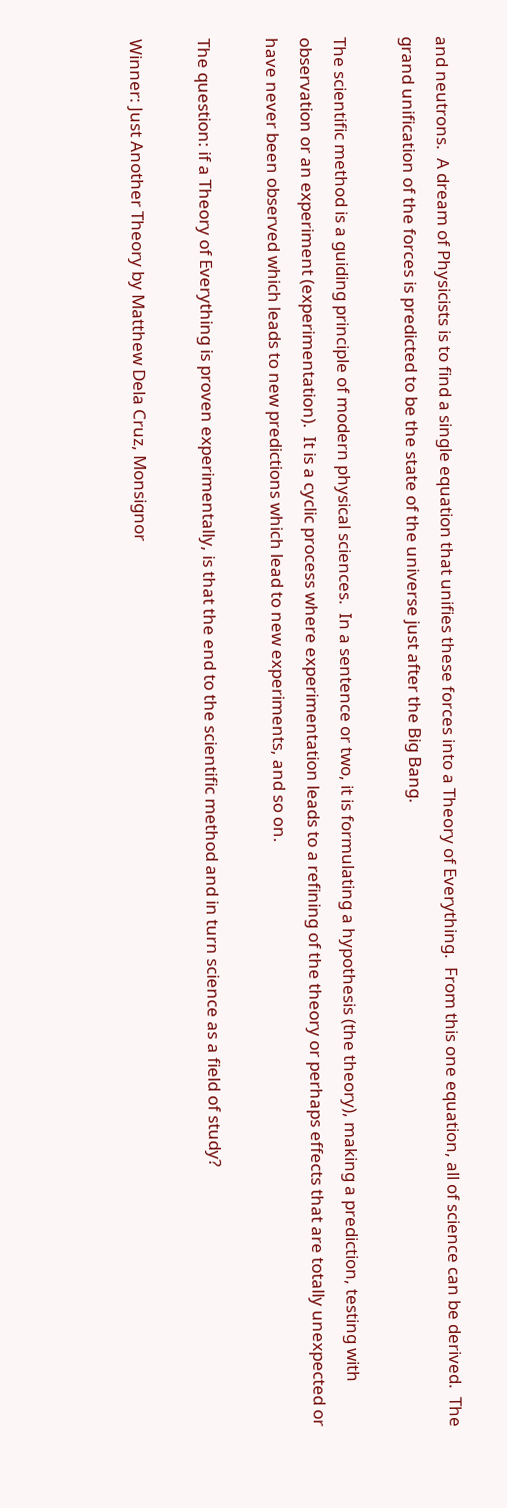and neutrons.  A dream of Physicists is to find a single equation that unifies these forces into a Theory of Everything.  From this one equation, all of science can be derived.  The grand unification of the forces is predicted to be the state of the universe just after the Big Bang.

The scientific method is a guiding principle of modern physical sciences.  In a sentence or two, it is formulating a hypothesis (the theory), making a prediction, testing with observation or an experiment (experimentation).  It is a cyclic process where experimentation leads to a refining of the theory or perhaps effects that are totally unexpected or have never been observed which leads to new predictions which lead to new experiments, and so on.

The question: if a Theory of Everything is proven experimentally, is that the end to the scientific method and in turn science as a field of study?

Winner: Just Another Theory by Matthew Dela Cruz, Monsignor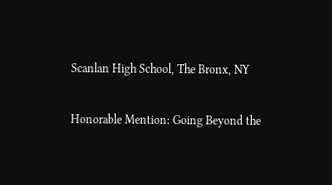Scanlan High School, The Bronx, NY

Honorable Mention: Going Beyond the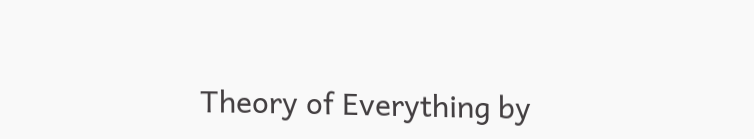Theory of Everything by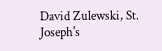David Zulewski, St. Joseph's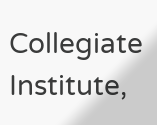Collegiate Institute,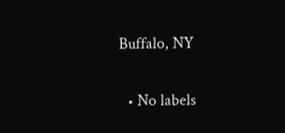Buffalo, NY

  • No labels